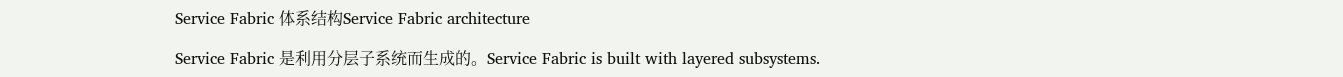Service Fabric 体系结构Service Fabric architecture

Service Fabric 是利用分层子系统而生成的。Service Fabric is built with layered subsystems.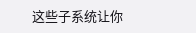这些子系统让你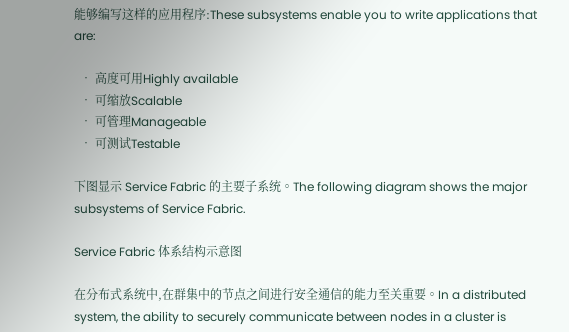能够编写这样的应用程序:These subsystems enable you to write applications that are:

  • 高度可用Highly available
  • 可缩放Scalable
  • 可管理Manageable
  • 可测试Testable

下图显示 Service Fabric 的主要子系统。The following diagram shows the major subsystems of Service Fabric.

Service Fabric 体系结构示意图

在分布式系统中,在群集中的节点之间进行安全通信的能力至关重要。In a distributed system, the ability to securely communicate between nodes in a cluster is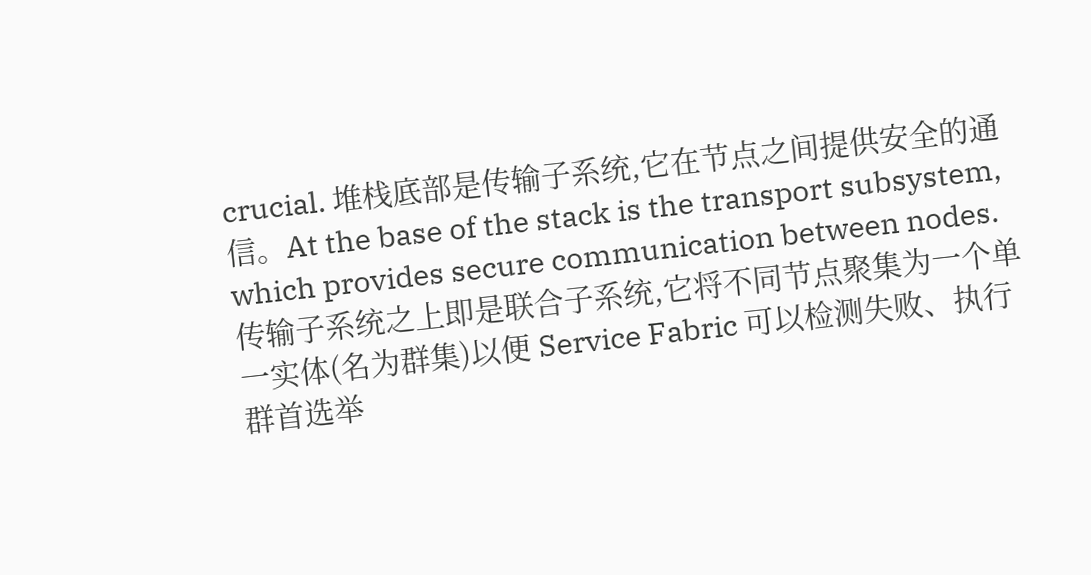crucial. 堆栈底部是传输子系统,它在节点之间提供安全的通信。At the base of the stack is the transport subsystem, which provides secure communication between nodes. 传输子系统之上即是联合子系统,它将不同节点聚集为一个单一实体(名为群集)以便 Service Fabric 可以检测失败、执行群首选举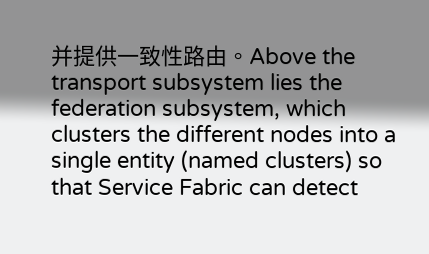并提供一致性路由。Above the transport subsystem lies the federation subsystem, which clusters the different nodes into a single entity (named clusters) so that Service Fabric can detect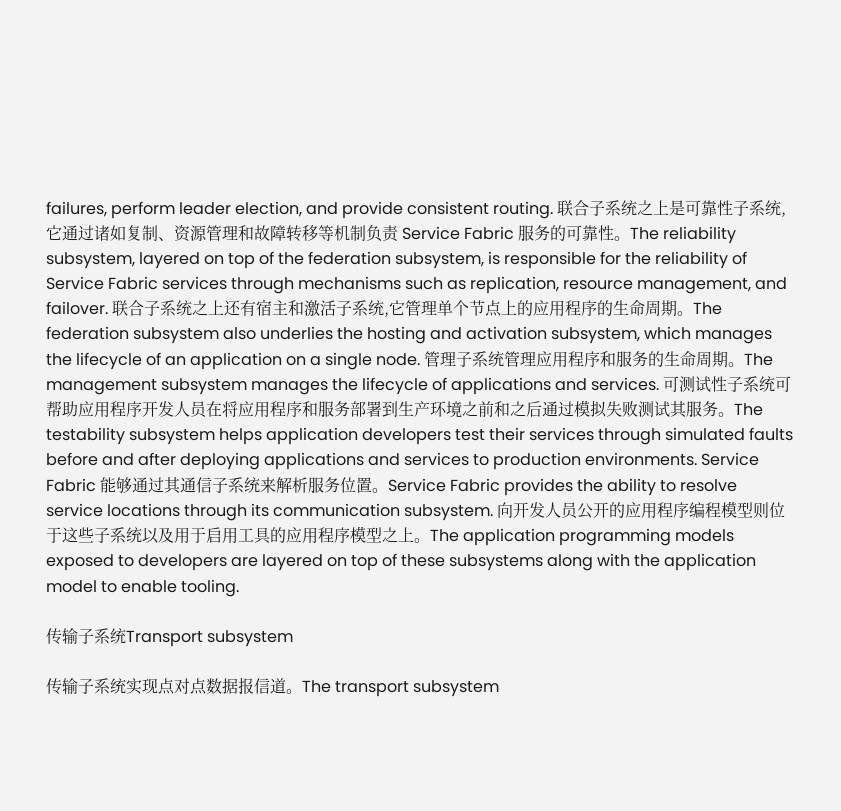failures, perform leader election, and provide consistent routing. 联合子系统之上是可靠性子系统,它通过诸如复制、资源管理和故障转移等机制负责 Service Fabric 服务的可靠性。The reliability subsystem, layered on top of the federation subsystem, is responsible for the reliability of Service Fabric services through mechanisms such as replication, resource management, and failover. 联合子系统之上还有宿主和激活子系统,它管理单个节点上的应用程序的生命周期。The federation subsystem also underlies the hosting and activation subsystem, which manages the lifecycle of an application on a single node. 管理子系统管理应用程序和服务的生命周期。The management subsystem manages the lifecycle of applications and services. 可测试性子系统可帮助应用程序开发人员在将应用程序和服务部署到生产环境之前和之后通过模拟失败测试其服务。The testability subsystem helps application developers test their services through simulated faults before and after deploying applications and services to production environments. Service Fabric 能够通过其通信子系统来解析服务位置。Service Fabric provides the ability to resolve service locations through its communication subsystem. 向开发人员公开的应用程序编程模型则位于这些子系统以及用于启用工具的应用程序模型之上。The application programming models exposed to developers are layered on top of these subsystems along with the application model to enable tooling.

传输子系统Transport subsystem

传输子系统实现点对点数据报信道。The transport subsystem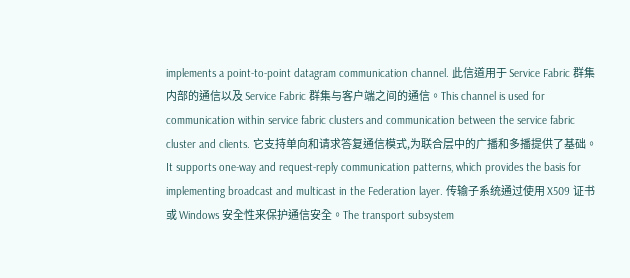implements a point-to-point datagram communication channel. 此信道用于 Service Fabric 群集内部的通信以及 Service Fabric 群集与客户端之间的通信。This channel is used for communication within service fabric clusters and communication between the service fabric cluster and clients. 它支持单向和请求答复通信模式,为联合层中的广播和多播提供了基础。It supports one-way and request-reply communication patterns, which provides the basis for implementing broadcast and multicast in the Federation layer. 传输子系统通过使用 X509 证书或 Windows 安全性来保护通信安全。The transport subsystem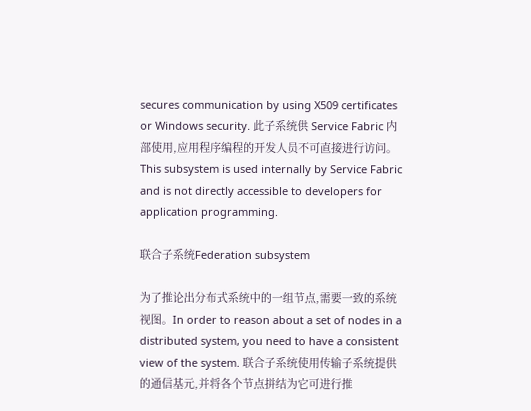secures communication by using X509 certificates or Windows security. 此子系统供 Service Fabric 内部使用,应用程序编程的开发人员不可直接进行访问。This subsystem is used internally by Service Fabric and is not directly accessible to developers for application programming.

联合子系统Federation subsystem

为了推论出分布式系统中的一组节点,需要一致的系统视图。In order to reason about a set of nodes in a distributed system, you need to have a consistent view of the system. 联合子系统使用传输子系统提供的通信基元,并将各个节点拼结为它可进行推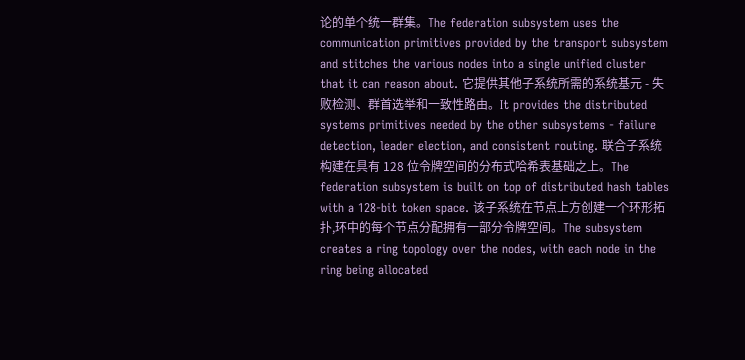论的单个统一群集。The federation subsystem uses the communication primitives provided by the transport subsystem and stitches the various nodes into a single unified cluster that it can reason about. 它提供其他子系统所需的系统基元 - 失败检测、群首选举和一致性路由。It provides the distributed systems primitives needed by the other subsystems - failure detection, leader election, and consistent routing. 联合子系统构建在具有 128 位令牌空间的分布式哈希表基础之上。The federation subsystem is built on top of distributed hash tables with a 128-bit token space. 该子系统在节点上方创建一个环形拓扑,环中的每个节点分配拥有一部分令牌空间。The subsystem creates a ring topology over the nodes, with each node in the ring being allocated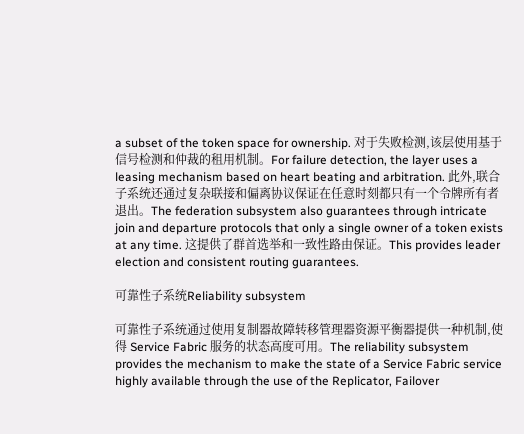a subset of the token space for ownership. 对于失败检测,该层使用基于信号检测和仲裁的租用机制。For failure detection, the layer uses a leasing mechanism based on heart beating and arbitration. 此外,联合子系统还通过复杂联接和偏离协议保证在任意时刻都只有一个令牌所有者退出。The federation subsystem also guarantees through intricate join and departure protocols that only a single owner of a token exists at any time. 这提供了群首选举和一致性路由保证。This provides leader election and consistent routing guarantees.

可靠性子系统Reliability subsystem

可靠性子系统通过使用复制器故障转移管理器资源平衡器提供一种机制,使得 Service Fabric 服务的状态高度可用。The reliability subsystem provides the mechanism to make the state of a Service Fabric service highly available through the use of the Replicator, Failover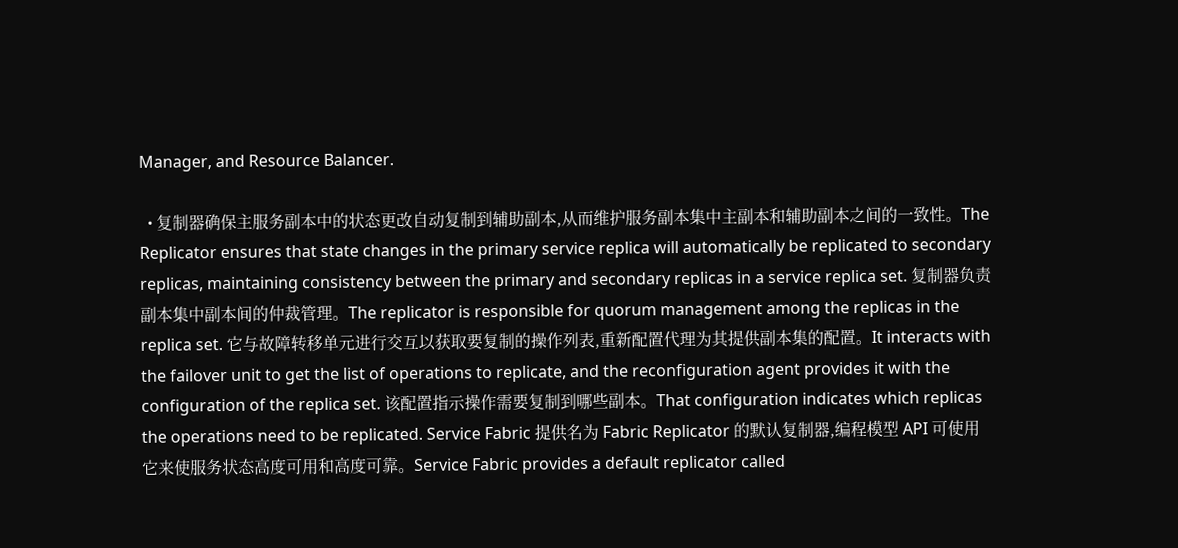Manager, and Resource Balancer.

  • 复制器确保主服务副本中的状态更改自动复制到辅助副本,从而维护服务副本集中主副本和辅助副本之间的一致性。The Replicator ensures that state changes in the primary service replica will automatically be replicated to secondary replicas, maintaining consistency between the primary and secondary replicas in a service replica set. 复制器负责副本集中副本间的仲裁管理。The replicator is responsible for quorum management among the replicas in the replica set. 它与故障转移单元进行交互以获取要复制的操作列表,重新配置代理为其提供副本集的配置。It interacts with the failover unit to get the list of operations to replicate, and the reconfiguration agent provides it with the configuration of the replica set. 该配置指示操作需要复制到哪些副本。That configuration indicates which replicas the operations need to be replicated. Service Fabric 提供名为 Fabric Replicator 的默认复制器,编程模型 API 可使用它来使服务状态高度可用和高度可靠。Service Fabric provides a default replicator called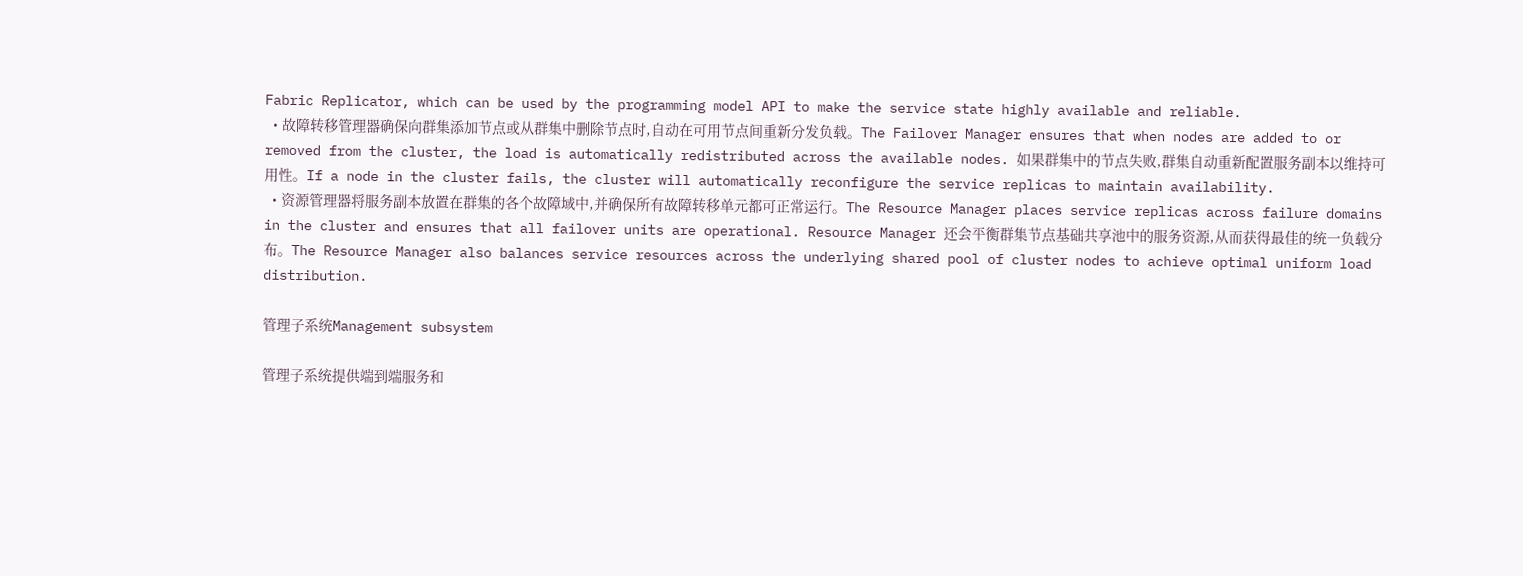Fabric Replicator, which can be used by the programming model API to make the service state highly available and reliable.
  • 故障转移管理器确保向群集添加节点或从群集中删除节点时,自动在可用节点间重新分发负载。The Failover Manager ensures that when nodes are added to or removed from the cluster, the load is automatically redistributed across the available nodes. 如果群集中的节点失败,群集自动重新配置服务副本以维持可用性。If a node in the cluster fails, the cluster will automatically reconfigure the service replicas to maintain availability.
  • 资源管理器将服务副本放置在群集的各个故障域中,并确保所有故障转移单元都可正常运行。The Resource Manager places service replicas across failure domains in the cluster and ensures that all failover units are operational. Resource Manager 还会平衡群集节点基础共享池中的服务资源,从而获得最佳的统一负载分布。The Resource Manager also balances service resources across the underlying shared pool of cluster nodes to achieve optimal uniform load distribution.

管理子系统Management subsystem

管理子系统提供端到端服务和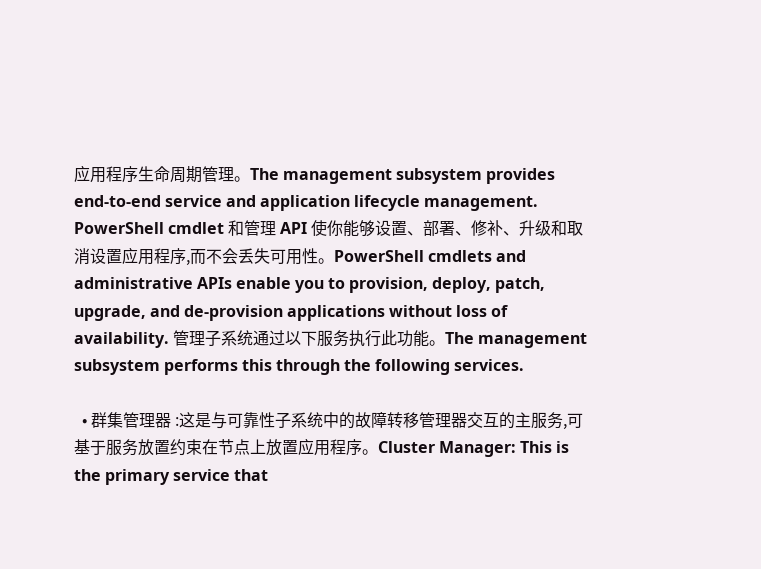应用程序生命周期管理。The management subsystem provides end-to-end service and application lifecycle management. PowerShell cmdlet 和管理 API 使你能够设置、部署、修补、升级和取消设置应用程序,而不会丢失可用性。PowerShell cmdlets and administrative APIs enable you to provision, deploy, patch, upgrade, and de-provision applications without loss of availability. 管理子系统通过以下服务执行此功能。The management subsystem performs this through the following services.

  • 群集管理器 :这是与可靠性子系统中的故障转移管理器交互的主服务,可基于服务放置约束在节点上放置应用程序。Cluster Manager: This is the primary service that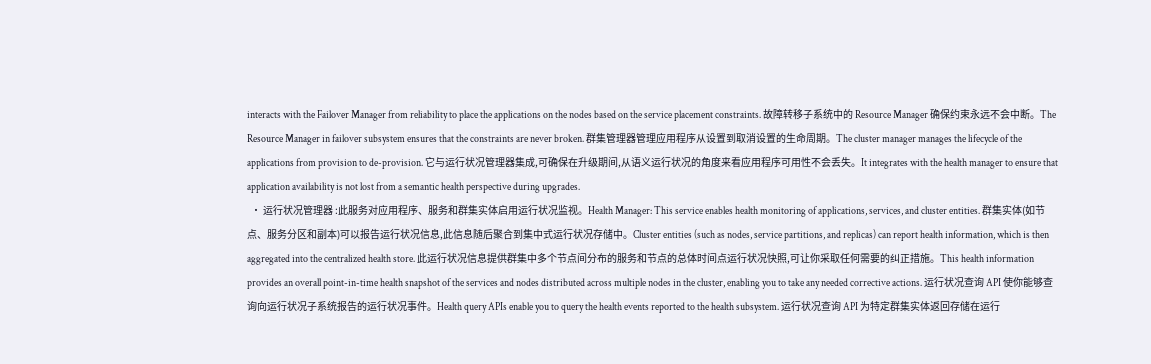interacts with the Failover Manager from reliability to place the applications on the nodes based on the service placement constraints. 故障转移子系统中的 Resource Manager 确保约束永远不会中断。The Resource Manager in failover subsystem ensures that the constraints are never broken. 群集管理器管理应用程序从设置到取消设置的生命周期。The cluster manager manages the lifecycle of the applications from provision to de-provision. 它与运行状况管理器集成,可确保在升级期间,从语义运行状况的角度来看应用程序可用性不会丢失。It integrates with the health manager to ensure that application availability is not lost from a semantic health perspective during upgrades.
  • 运行状况管理器 :此服务对应用程序、服务和群集实体启用运行状况监视。Health Manager: This service enables health monitoring of applications, services, and cluster entities. 群集实体(如节点、服务分区和副本)可以报告运行状况信息,此信息随后聚合到集中式运行状况存储中。Cluster entities (such as nodes, service partitions, and replicas) can report health information, which is then aggregated into the centralized health store. 此运行状况信息提供群集中多个节点间分布的服务和节点的总体时间点运行状况快照,可让你采取任何需要的纠正措施。This health information provides an overall point-in-time health snapshot of the services and nodes distributed across multiple nodes in the cluster, enabling you to take any needed corrective actions. 运行状况查询 API 使你能够查询向运行状况子系统报告的运行状况事件。Health query APIs enable you to query the health events reported to the health subsystem. 运行状况查询 API 为特定群集实体返回存储在运行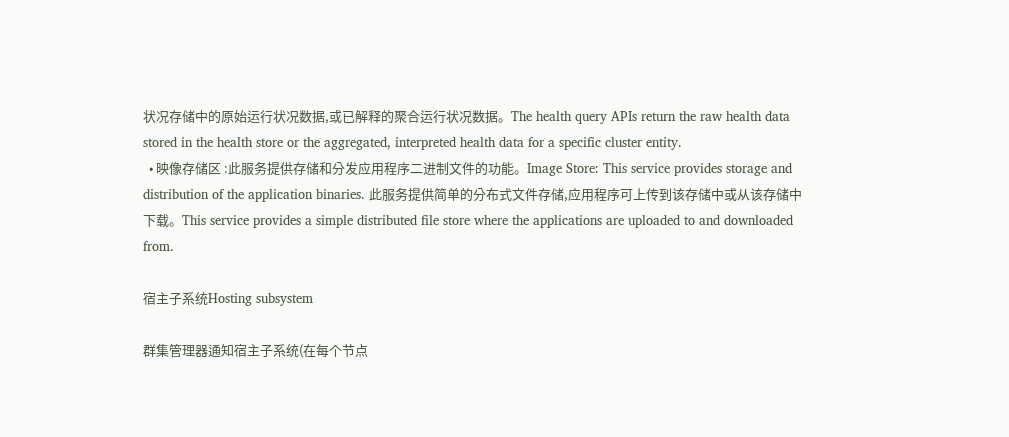状况存储中的原始运行状况数据,或已解释的聚合运行状况数据。The health query APIs return the raw health data stored in the health store or the aggregated, interpreted health data for a specific cluster entity.
  • 映像存储区 :此服务提供存储和分发应用程序二进制文件的功能。Image Store: This service provides storage and distribution of the application binaries. 此服务提供简单的分布式文件存储,应用程序可上传到该存储中或从该存储中下载。This service provides a simple distributed file store where the applications are uploaded to and downloaded from.

宿主子系统Hosting subsystem

群集管理器通知宿主子系统(在每个节点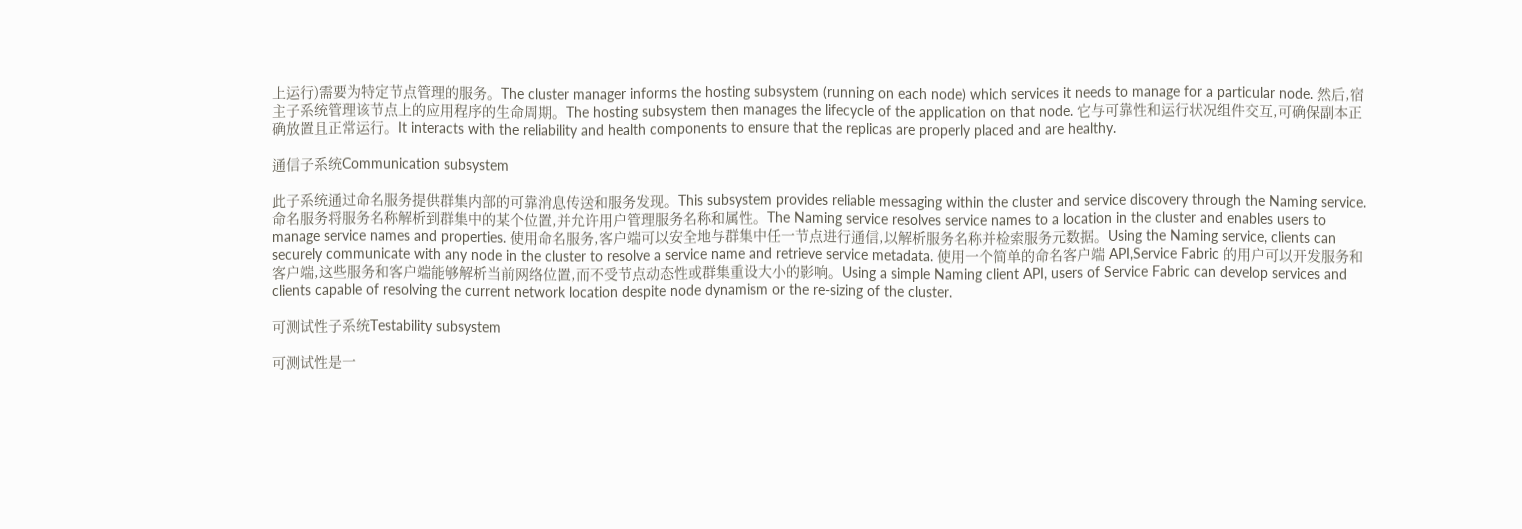上运行)需要为特定节点管理的服务。The cluster manager informs the hosting subsystem (running on each node) which services it needs to manage for a particular node. 然后,宿主子系统管理该节点上的应用程序的生命周期。The hosting subsystem then manages the lifecycle of the application on that node. 它与可靠性和运行状况组件交互,可确保副本正确放置且正常运行。It interacts with the reliability and health components to ensure that the replicas are properly placed and are healthy.

通信子系统Communication subsystem

此子系统通过命名服务提供群集内部的可靠消息传送和服务发现。This subsystem provides reliable messaging within the cluster and service discovery through the Naming service. 命名服务将服务名称解析到群集中的某个位置,并允许用户管理服务名称和属性。The Naming service resolves service names to a location in the cluster and enables users to manage service names and properties. 使用命名服务,客户端可以安全地与群集中任一节点进行通信,以解析服务名称并检索服务元数据。Using the Naming service, clients can securely communicate with any node in the cluster to resolve a service name and retrieve service metadata. 使用一个简单的命名客户端 API,Service Fabric 的用户可以开发服务和客户端,这些服务和客户端能够解析当前网络位置,而不受节点动态性或群集重设大小的影响。Using a simple Naming client API, users of Service Fabric can develop services and clients capable of resolving the current network location despite node dynamism or the re-sizing of the cluster.

可测试性子系统Testability subsystem

可测试性是一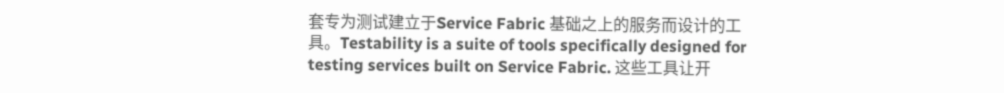套专为测试建立于Service Fabric 基础之上的服务而设计的工具。Testability is a suite of tools specifically designed for testing services built on Service Fabric. 这些工具让开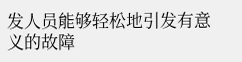发人员能够轻松地引发有意义的故障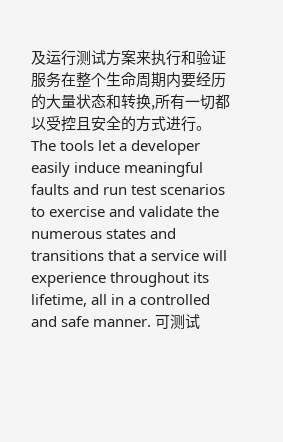及运行测试方案来执行和验证服务在整个生命周期内要经历的大量状态和转换,所有一切都以受控且安全的方式进行。The tools let a developer easily induce meaningful faults and run test scenarios to exercise and validate the numerous states and transitions that a service will experience throughout its lifetime, all in a controlled and safe manner. 可测试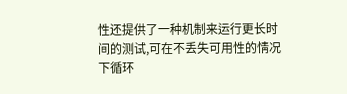性还提供了一种机制来运行更长时间的测试,可在不丢失可用性的情况下循环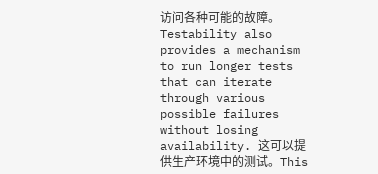访问各种可能的故障。Testability also provides a mechanism to run longer tests that can iterate through various possible failures without losing availability. 这可以提供生产环境中的测试。This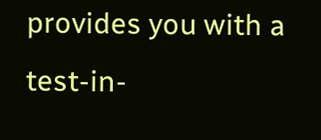provides you with a test-in-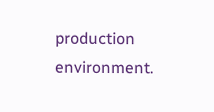production environment.